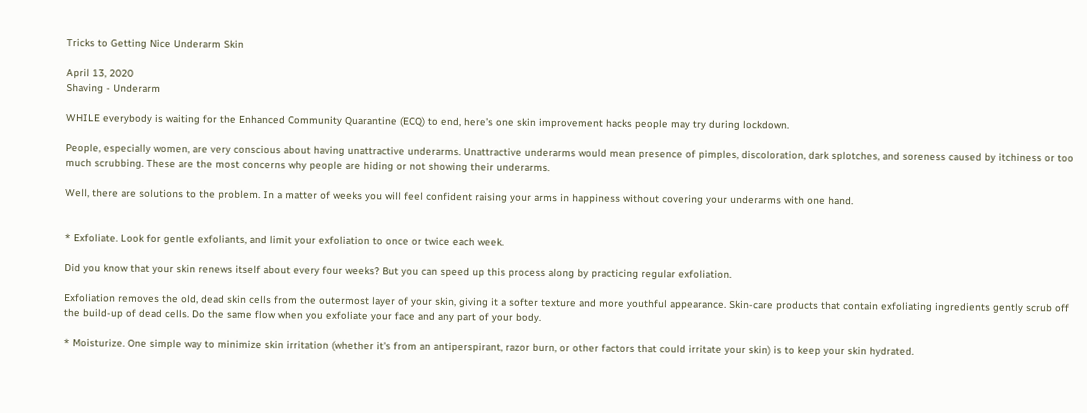Tricks to Getting Nice Underarm Skin

April 13, 2020
Shaving - Underarm

WHILE everybody is waiting for the Enhanced Community Quarantine (ECQ) to end, here’s one skin improvement hacks people may try during lockdown.

People, especially women, are very conscious about having unattractive underarms. Unattractive underarms would mean presence of pimples, discoloration, dark splotches, and soreness caused by itchiness or too much scrubbing. These are the most concerns why people are hiding or not showing their underarms.

Well, there are solutions to the problem. In a matter of weeks you will feel confident raising your arms in happiness without covering your underarms with one hand.


* Exfoliate. Look for gentle exfoliants, and limit your exfoliation to once or twice each week.

Did you know that your skin renews itself about every four weeks? But you can speed up this process along by practicing regular exfoliation.

Exfoliation removes the old, dead skin cells from the outermost layer of your skin, giving it a softer texture and more youthful appearance. Skin-care products that contain exfoliating ingredients gently scrub off the build-up of dead cells. Do the same flow when you exfoliate your face and any part of your body.

* Moisturize. One simple way to minimize skin irritation (whether it's from an antiperspirant, razor burn, or other factors that could irritate your skin) is to keep your skin hydrated.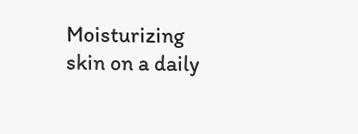Moisturizing skin on a daily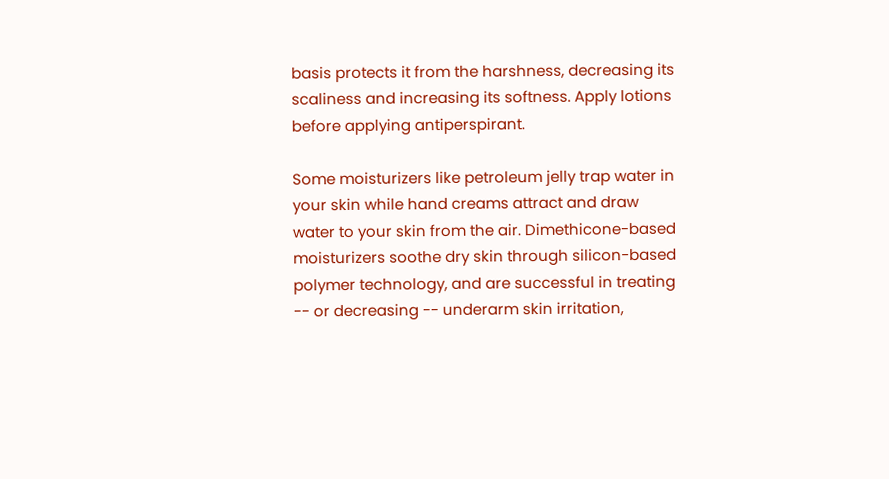basis protects it from the harshness, decreasing its scaliness and increasing its softness. Apply lotions before applying antiperspirant.

Some moisturizers like petroleum jelly trap water in your skin while hand creams attract and draw water to your skin from the air. Dimethicone-based moisturizers soothe dry skin through silicon-based polymer technology, and are successful in treating -- or decreasing -- underarm skin irritation,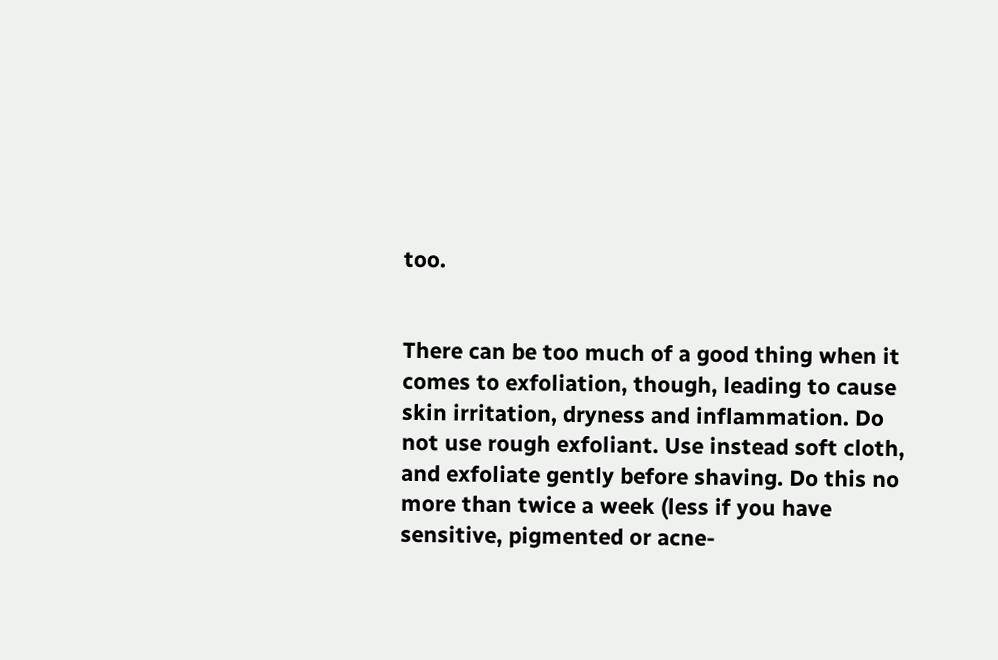too.


There can be too much of a good thing when it comes to exfoliation, though, leading to cause skin irritation, dryness and inflammation. Do not use rough exfoliant. Use instead soft cloth, and exfoliate gently before shaving. Do this no more than twice a week (less if you have sensitive, pigmented or acne-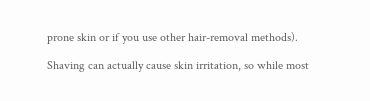prone skin or if you use other hair-removal methods).

Shaving can actually cause skin irritation, so while most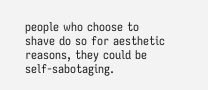people who choose to shave do so for aesthetic reasons, they could be self-sabotaging.